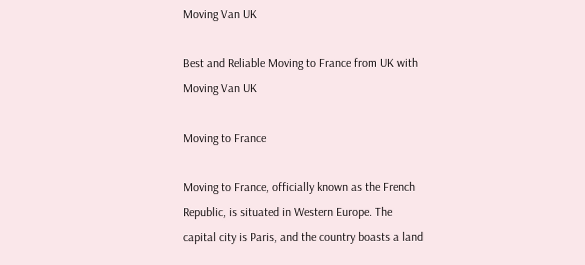Moving Van UK

Best and Reliable Moving to France from UK with Moving Van UK

Moving to France

Moving to France, officially known as the French Republic, is situated in Western Europe. The capital city is Paris, and the country boasts a land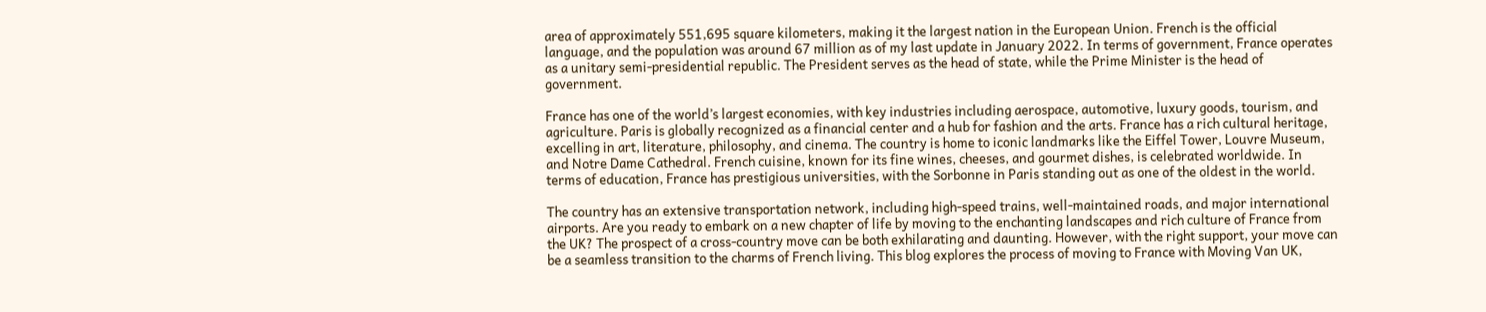area of approximately 551,695 square kilometers, making it the largest nation in the European Union. French is the official language, and the population was around 67 million as of my last update in January 2022. In terms of government, France operates as a unitary semi-presidential republic. The President serves as the head of state, while the Prime Minister is the head of government.

France has one of the world’s largest economies, with key industries including aerospace, automotive, luxury goods, tourism, and agriculture. Paris is globally recognized as a financial center and a hub for fashion and the arts. France has a rich cultural heritage, excelling in art, literature, philosophy, and cinema. The country is home to iconic landmarks like the Eiffel Tower, Louvre Museum, and Notre Dame Cathedral. French cuisine, known for its fine wines, cheeses, and gourmet dishes, is celebrated worldwide. In terms of education, France has prestigious universities, with the Sorbonne in Paris standing out as one of the oldest in the world.

The country has an extensive transportation network, including high-speed trains, well-maintained roads, and major international airports. Are you ready to embark on a new chapter of life by moving to the enchanting landscapes and rich culture of France from the UK? The prospect of a cross-country move can be both exhilarating and daunting. However, with the right support, your move can be a seamless transition to the charms of French living. This blog explores the process of moving to France with Moving Van UK,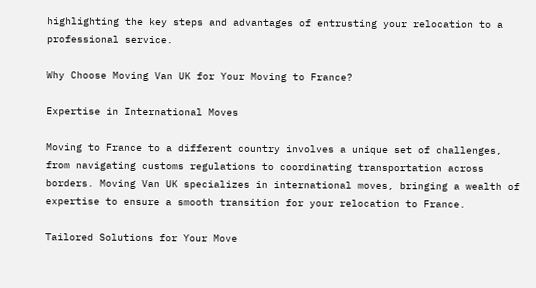highlighting the key steps and advantages of entrusting your relocation to a professional service.

Why Choose Moving Van UK for Your Moving to France?

Expertise in International Moves

Moving to France to a different country involves a unique set of challenges, from navigating customs regulations to coordinating transportation across borders. Moving Van UK specializes in international moves, bringing a wealth of expertise to ensure a smooth transition for your relocation to France.

Tailored Solutions for Your Move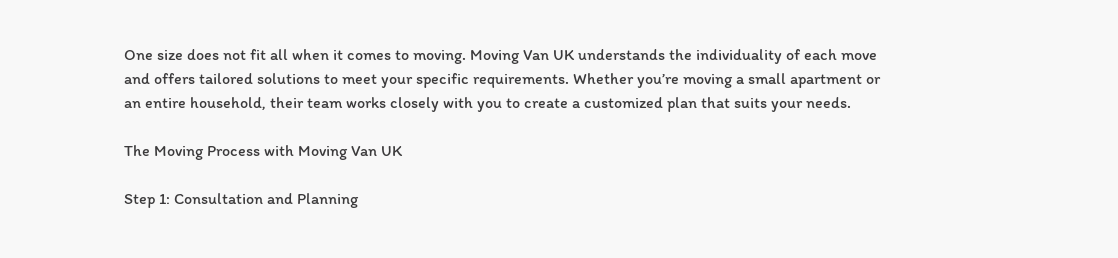One size does not fit all when it comes to moving. Moving Van UK understands the individuality of each move and offers tailored solutions to meet your specific requirements. Whether you’re moving a small apartment or an entire household, their team works closely with you to create a customized plan that suits your needs.

The Moving Process with Moving Van UK

Step 1: Consultation and Planning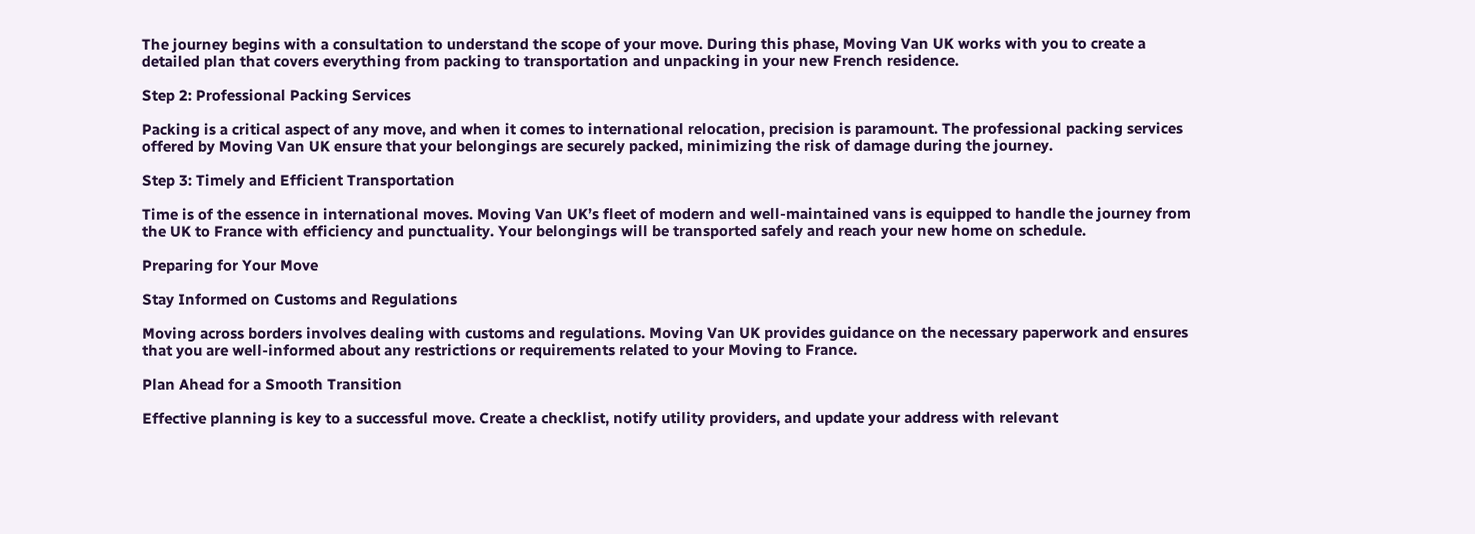The journey begins with a consultation to understand the scope of your move. During this phase, Moving Van UK works with you to create a detailed plan that covers everything from packing to transportation and unpacking in your new French residence.

Step 2: Professional Packing Services

Packing is a critical aspect of any move, and when it comes to international relocation, precision is paramount. The professional packing services offered by Moving Van UK ensure that your belongings are securely packed, minimizing the risk of damage during the journey.

Step 3: Timely and Efficient Transportation

Time is of the essence in international moves. Moving Van UK’s fleet of modern and well-maintained vans is equipped to handle the journey from the UK to France with efficiency and punctuality. Your belongings will be transported safely and reach your new home on schedule.

Preparing for Your Move

Stay Informed on Customs and Regulations

Moving across borders involves dealing with customs and regulations. Moving Van UK provides guidance on the necessary paperwork and ensures that you are well-informed about any restrictions or requirements related to your Moving to France.

Plan Ahead for a Smooth Transition

Effective planning is key to a successful move. Create a checklist, notify utility providers, and update your address with relevant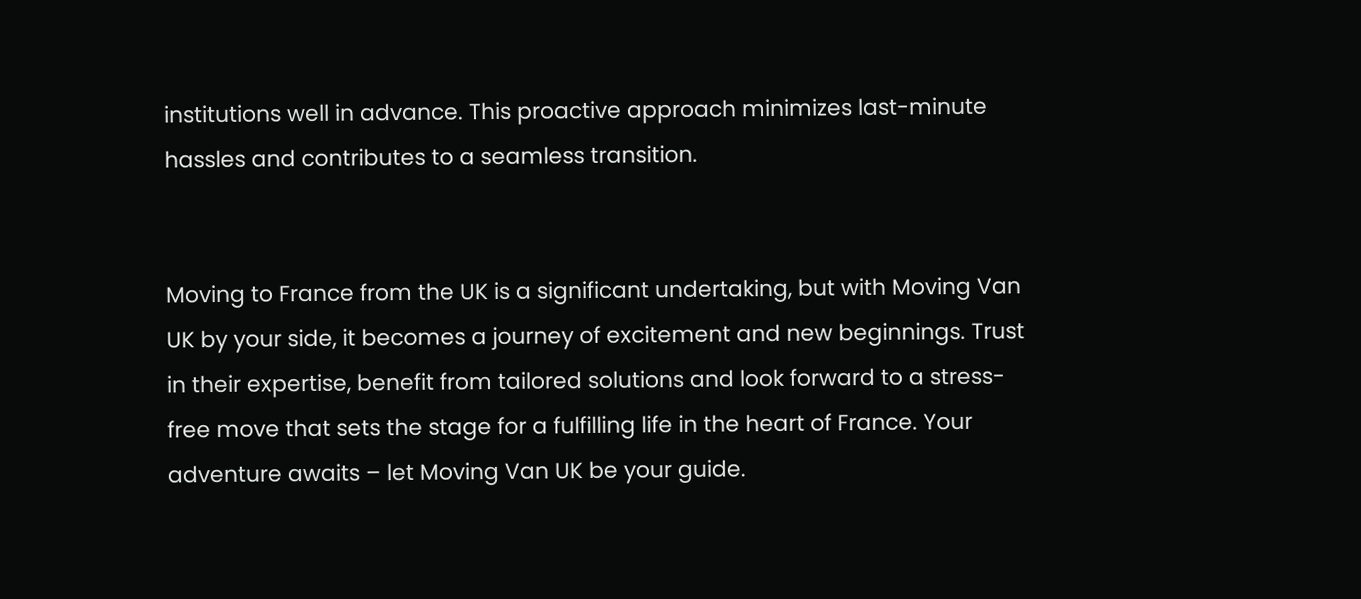institutions well in advance. This proactive approach minimizes last-minute hassles and contributes to a seamless transition.


Moving to France from the UK is a significant undertaking, but with Moving Van UK by your side, it becomes a journey of excitement and new beginnings. Trust in their expertise, benefit from tailored solutions and look forward to a stress-free move that sets the stage for a fulfilling life in the heart of France. Your adventure awaits – let Moving Van UK be your guide.